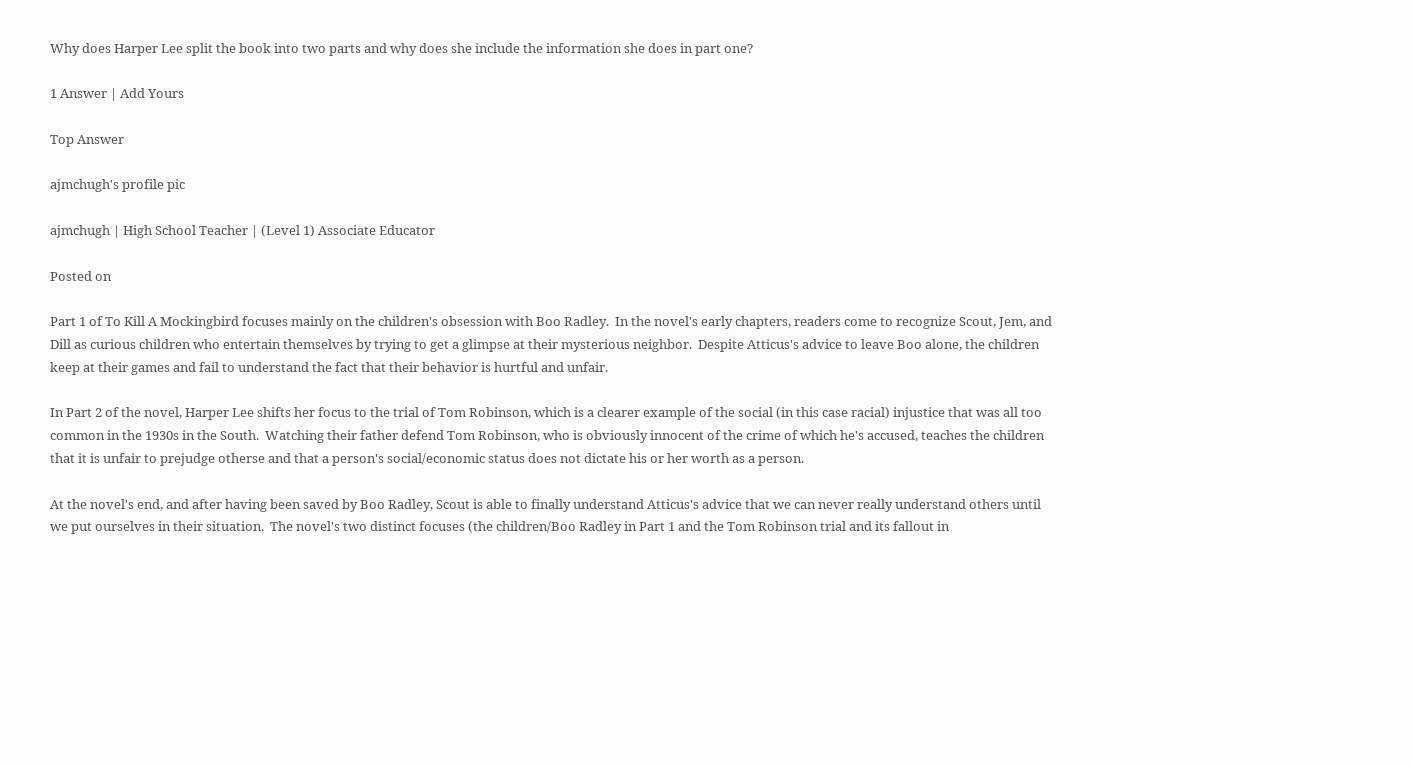Why does Harper Lee split the book into two parts and why does she include the information she does in part one?

1 Answer | Add Yours

Top Answer

ajmchugh's profile pic

ajmchugh | High School Teacher | (Level 1) Associate Educator

Posted on

Part 1 of To Kill A Mockingbird focuses mainly on the children's obsession with Boo Radley.  In the novel's early chapters, readers come to recognize Scout, Jem, and Dill as curious children who entertain themselves by trying to get a glimpse at their mysterious neighbor.  Despite Atticus's advice to leave Boo alone, the children keep at their games and fail to understand the fact that their behavior is hurtful and unfair.

In Part 2 of the novel, Harper Lee shifts her focus to the trial of Tom Robinson, which is a clearer example of the social (in this case racial) injustice that was all too common in the 1930s in the South.  Watching their father defend Tom Robinson, who is obviously innocent of the crime of which he's accused, teaches the children that it is unfair to prejudge otherse and that a person's social/economic status does not dictate his or her worth as a person.

At the novel's end, and after having been saved by Boo Radley, Scout is able to finally understand Atticus's advice that we can never really understand others until we put ourselves in their situation.  The novel's two distinct focuses (the children/Boo Radley in Part 1 and the Tom Robinson trial and its fallout in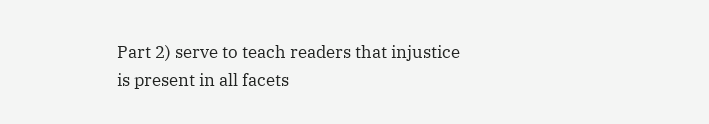Part 2) serve to teach readers that injustice is present in all facets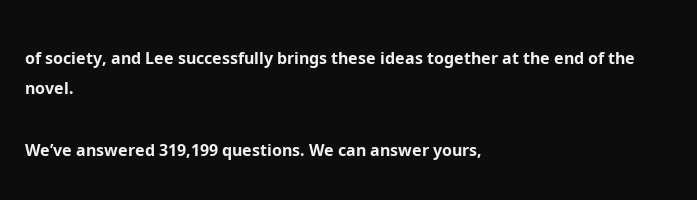of society, and Lee successfully brings these ideas together at the end of the novel.

We’ve answered 319,199 questions. We can answer yours,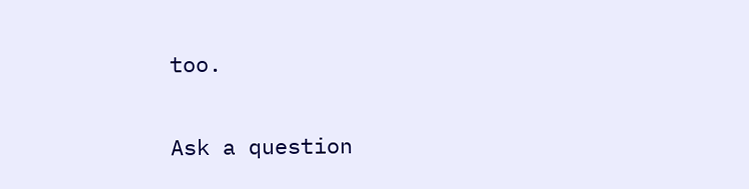too.

Ask a question